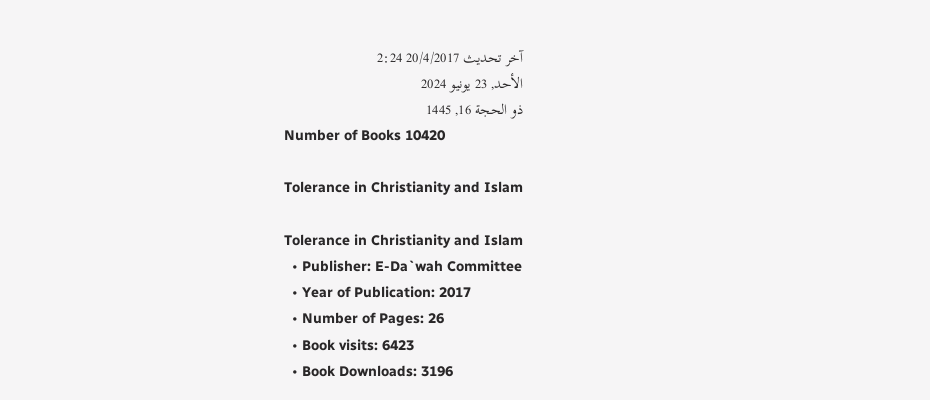آخر تحديث 20/4/2017 2:24
الأحد, 23 يونيو 2024
ذو الحجة 16, 1445
Number of Books 10420

Tolerance in Christianity and Islam

Tolerance in Christianity and Islam
  • Publisher: E-Da`wah Committee
  • Year of Publication: 2017
  • Number of Pages: 26
  • Book visits: 6423
  • Book Downloads: 3196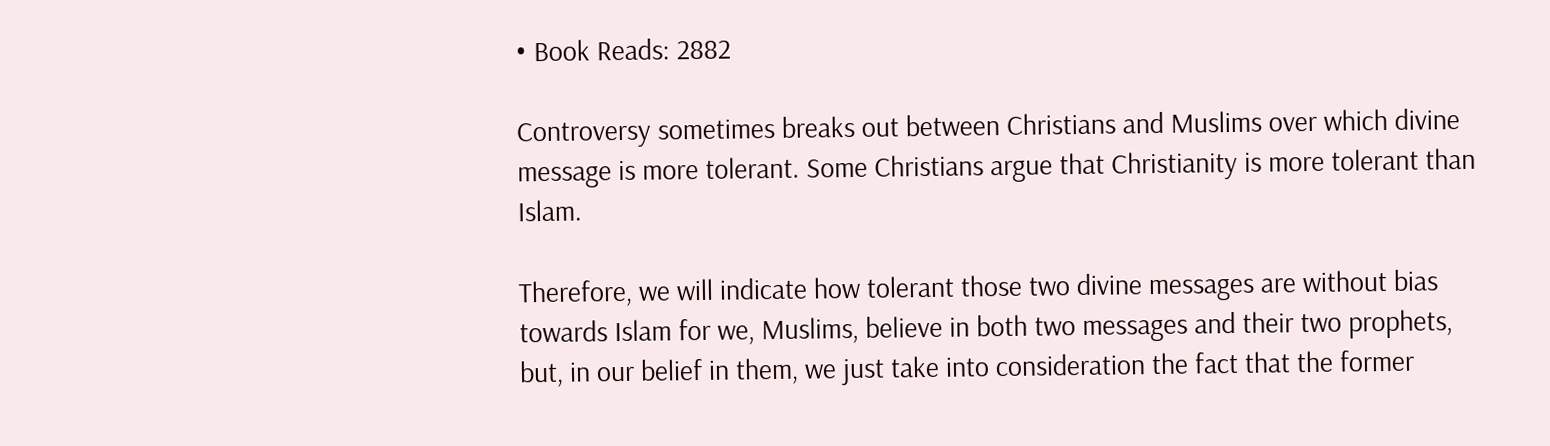• Book Reads: 2882

Controversy sometimes breaks out between Christians and Muslims over which divine message is more tolerant. Some Christians argue that Christianity is more tolerant than Islam.

Therefore, we will indicate how tolerant those two divine messages are without bias towards Islam for we, Muslims, believe in both two messages and their two prophets, but, in our belief in them, we just take into consideration the fact that the former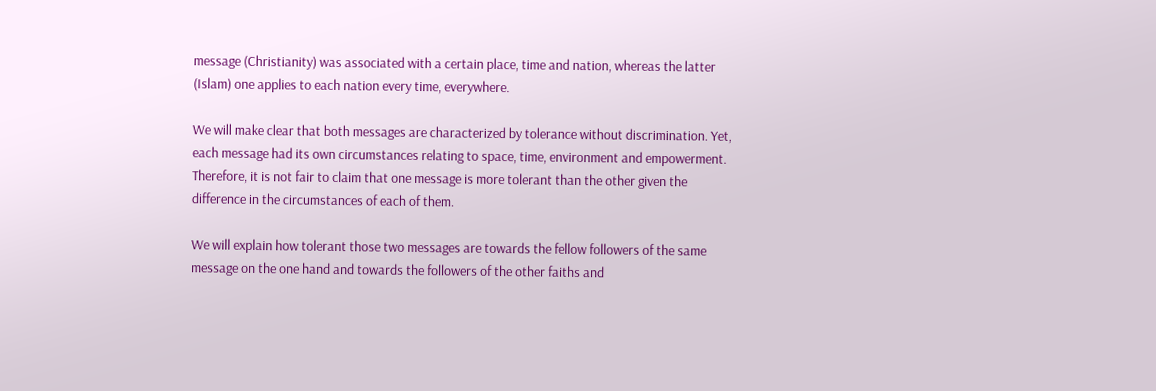message (Christianity) was associated with a certain place, time and nation, whereas the latter (Islam) one applies to each nation every time, everywhere.

We will make clear that both messages are characterized by tolerance without discrimination. Yet, each message had its own circumstances relating to space, time, environment and empowerment. Therefore, it is not fair to claim that one message is more tolerant than the other given the difference in the circumstances of each of them.

We will explain how tolerant those two messages are towards the fellow followers of the same message on the one hand and towards the followers of the other faiths and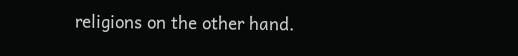religions on the other hand.